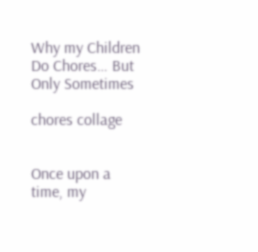Why my Children Do Chores… But Only Sometimes

chores collage


Once upon a time, my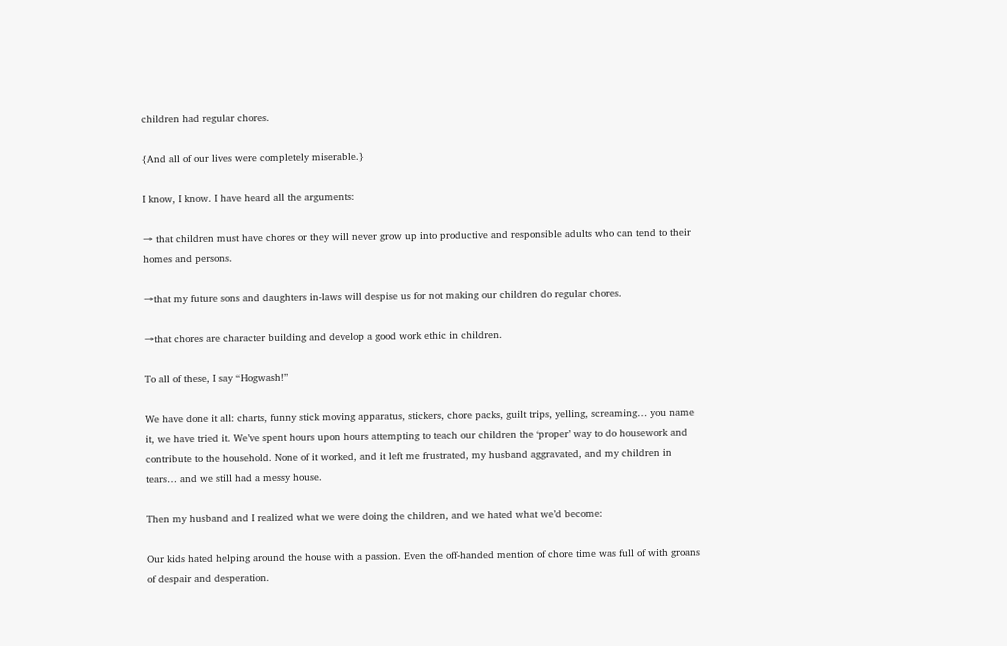children had regular chores.

{And all of our lives were completely miserable.}

I know, I know. I have heard all the arguments:

→ that children must have chores or they will never grow up into productive and responsible adults who can tend to their homes and persons.

→that my future sons and daughters in-laws will despise us for not making our children do regular chores.

→that chores are character building and develop a good work ethic in children.

To all of these, I say “Hogwash!”

We have done it all: charts, funny stick moving apparatus, stickers, chore packs, guilt trips, yelling, screaming… you name it, we have tried it. We’ve spent hours upon hours attempting to teach our children the ‘proper’ way to do housework and contribute to the household. None of it worked, and it left me frustrated, my husband aggravated, and my children in tears… and we still had a messy house.

Then my husband and I realized what we were doing the children, and we hated what we’d become:

Our kids hated helping around the house with a passion. Even the off-handed mention of chore time was full of with groans of despair and desperation.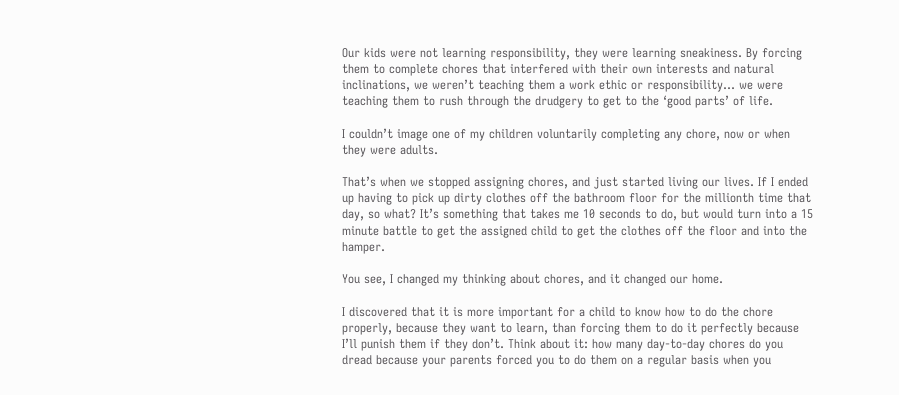Our kids were not learning responsibility, they were learning sneakiness. By forcing them to complete chores that interfered with their own interests and natural inclinations, we weren’t teaching them a work ethic or responsibility… we were teaching them to rush through the drudgery to get to the ‘good parts’ of life.

I couldn’t image one of my children voluntarily completing any chore, now or when they were adults.

That’s when we stopped assigning chores, and just started living our lives. If I ended up having to pick up dirty clothes off the bathroom floor for the millionth time that day, so what? It’s something that takes me 10 seconds to do, but would turn into a 15 minute battle to get the assigned child to get the clothes off the floor and into the hamper.

You see, I changed my thinking about chores, and it changed our home.

I discovered that it is more important for a child to know how to do the chore properly, because they want to learn, than forcing them to do it perfectly because I’ll punish them if they don’t. Think about it: how many day-to-day chores do you dread because your parents forced you to do them on a regular basis when you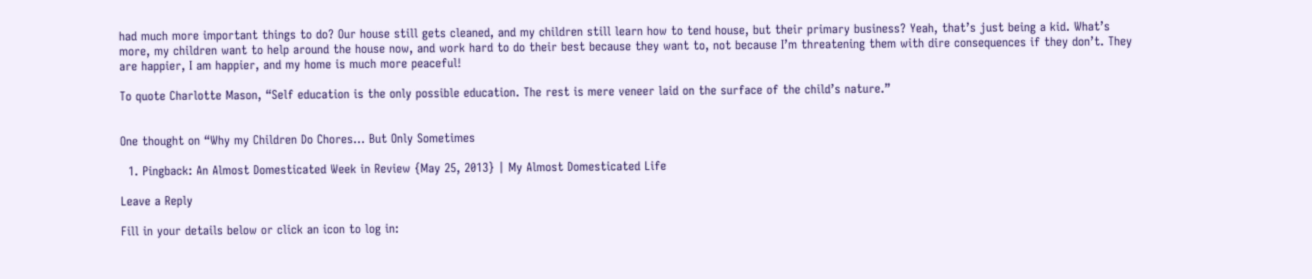had much more important things to do? Our house still gets cleaned, and my children still learn how to tend house, but their primary business? Yeah, that’s just being a kid. What’s more, my children want to help around the house now, and work hard to do their best because they want to, not because I’m threatening them with dire consequences if they don’t. They are happier, I am happier, and my home is much more peaceful!

To quote Charlotte Mason, “Self education is the only possible education. The rest is mere veneer laid on the surface of the child’s nature.”


One thought on “Why my Children Do Chores… But Only Sometimes

  1. Pingback: An Almost Domesticated Week in Review {May 25, 2013} | My Almost Domesticated Life

Leave a Reply

Fill in your details below or click an icon to log in: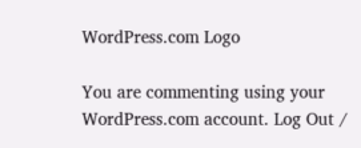WordPress.com Logo

You are commenting using your WordPress.com account. Log Out /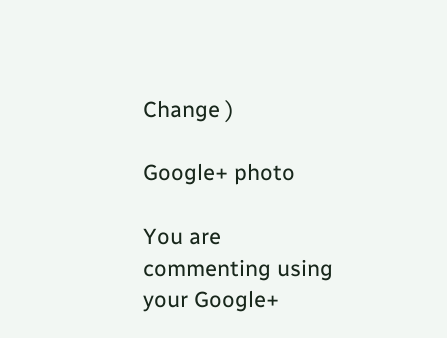Change )

Google+ photo

You are commenting using your Google+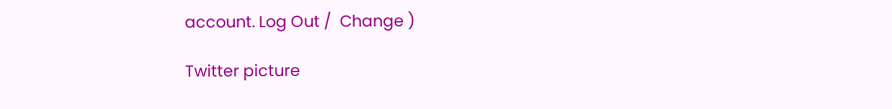account. Log Out /  Change )

Twitter picture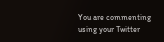You are commenting using your Twitter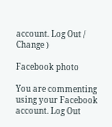account. Log Out /  Change )

Facebook photo

You are commenting using your Facebook account. Log Out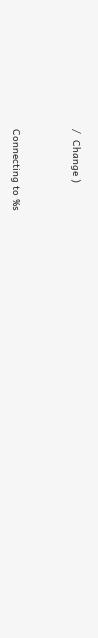/  Change )


Connecting to %s